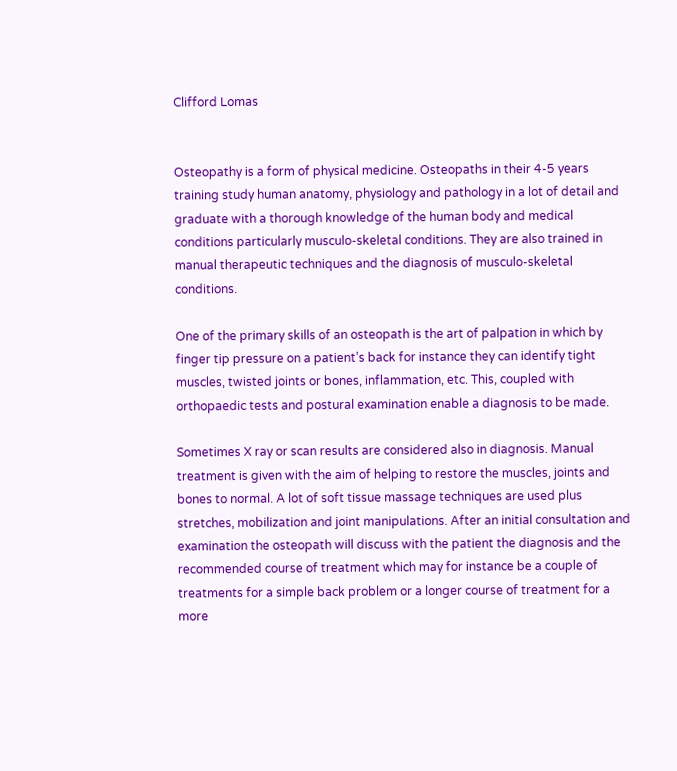Clifford Lomas


Osteopathy is a form of physical medicine. Osteopaths in their 4-5 years training study human anatomy, physiology and pathology in a lot of detail and graduate with a thorough knowledge of the human body and medical conditions particularly musculo-skeletal conditions. They are also trained in manual therapeutic techniques and the diagnosis of musculo-skeletal conditions.

One of the primary skills of an osteopath is the art of palpation in which by finger tip pressure on a patient’s back for instance they can identify tight muscles, twisted joints or bones, inflammation, etc. This, coupled with orthopaedic tests and postural examination enable a diagnosis to be made.

Sometimes X ray or scan results are considered also in diagnosis. Manual treatment is given with the aim of helping to restore the muscles, joints and bones to normal. A lot of soft tissue massage techniques are used plus stretches, mobilization and joint manipulations. After an initial consultation and examination the osteopath will discuss with the patient the diagnosis and the recommended course of treatment which may for instance be a couple of treatments for a simple back problem or a longer course of treatment for a more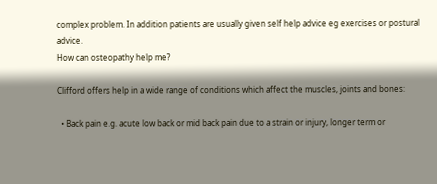complex problem. In addition patients are usually given self help advice eg exercises or postural advice.
How can osteopathy help me?

Clifford offers help in a wide range of conditions which affect the muscles, joints and bones:

  • Back pain e.g. acute low back or mid back pain due to a strain or injury, longer term or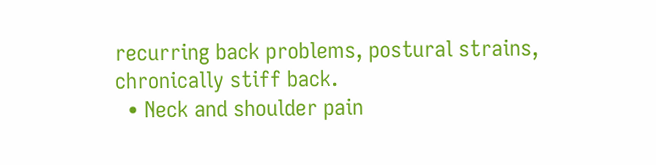recurring back problems, postural strains, chronically stiff back.
  • Neck and shoulder pain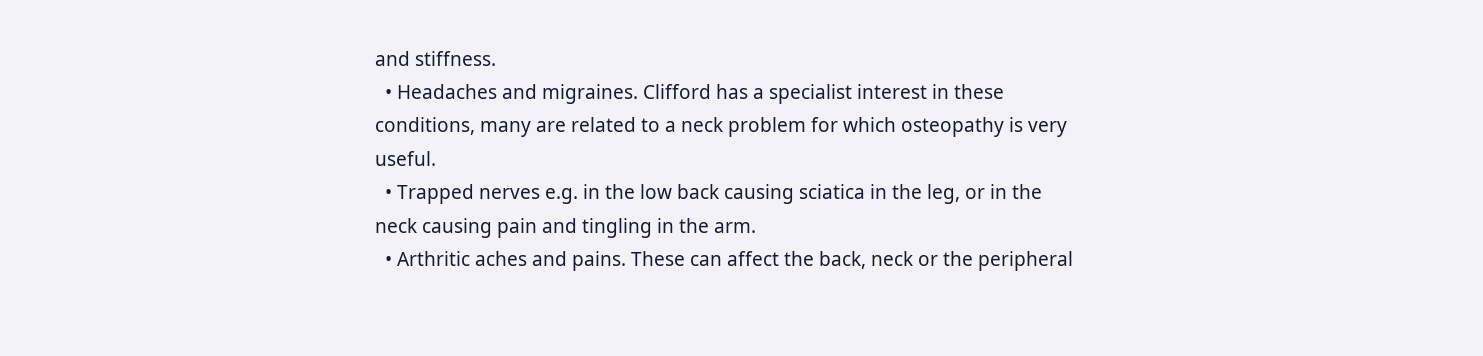and stiffness.
  • Headaches and migraines. Clifford has a specialist interest in these conditions, many are related to a neck problem for which osteopathy is very useful.
  • Trapped nerves e.g. in the low back causing sciatica in the leg, or in the neck causing pain and tingling in the arm.
  • Arthritic aches and pains. These can affect the back, neck or the peripheral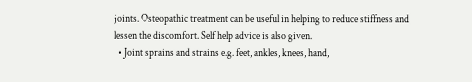joints. Osteopathic treatment can be useful in helping to reduce stiffness and lessen the discomfort. Self help advice is also given.
  • Joint sprains and strains e.g. feet, ankles, knees, hand,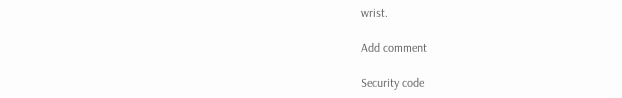wrist.

Add comment

Security code